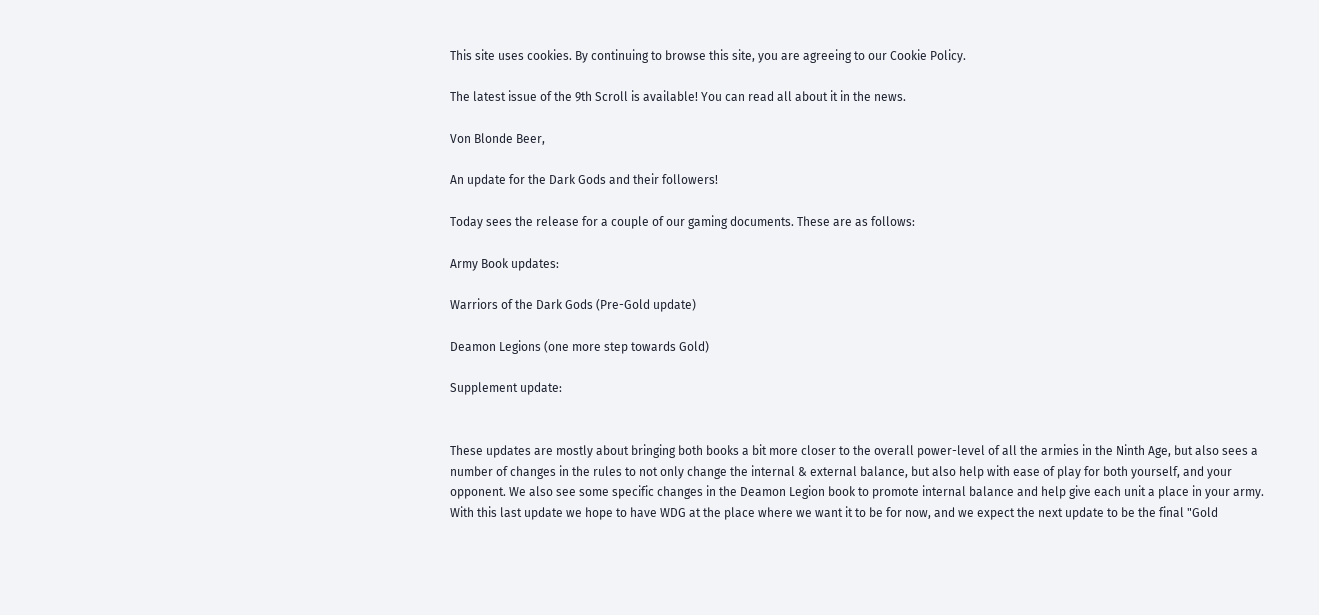This site uses cookies. By continuing to browse this site, you are agreeing to our Cookie Policy.

The latest issue of the 9th Scroll is available! You can read all about it in the news.

Von Blonde Beer,

An update for the Dark Gods and their followers!

Today sees the release for a couple of our gaming documents. These are as follows:

Army Book updates:

Warriors of the Dark Gods (Pre-Gold update)

Deamon Legions (one more step towards Gold)

Supplement update:


These updates are mostly about bringing both books a bit more closer to the overall power-level of all the armies in the Ninth Age, but also sees a number of changes in the rules to not only change the internal & external balance, but also help with ease of play for both yourself, and your opponent. We also see some specific changes in the Deamon Legion book to promote internal balance and help give each unit a place in your army.
With this last update we hope to have WDG at the place where we want it to be for now, and we expect the next update to be the final "Gold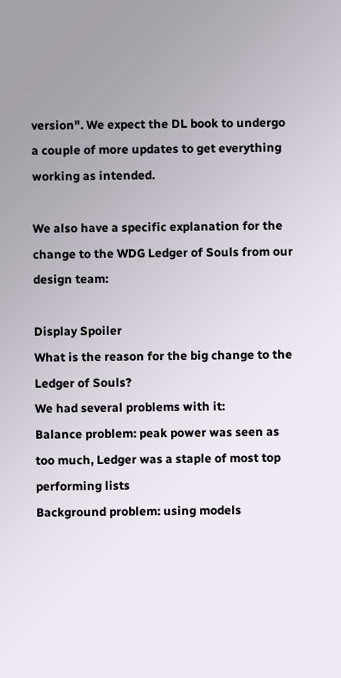version". We expect the DL book to undergo a couple of more updates to get everything working as intended.

We also have a specific explanation for the change to the WDG Ledger of Souls from our design team:

Display Spoiler
What is the reason for the big change to the Ledger of Souls?
We had several problems with it:
Balance problem: peak power was seen as too much, Ledger was a staple of most top performing lists
Background problem: using models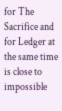for The Sacrifice and for Ledger at the same time is close to impossible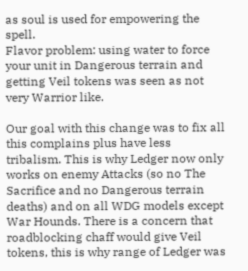as soul is used for empowering the spell.
Flavor problem: using water to force your unit in Dangerous terrain and getting Veil tokens was seen as not very Warrior like.

Our goal with this change was to fix all this complains plus have less tribalism. This is why Ledger now only works on enemy Attacks (so no The Sacrifice and no Dangerous terrain deaths) and on all WDG models except War Hounds. There is a concern that roadblocking chaff would give Veil tokens, this is why range of Ledger was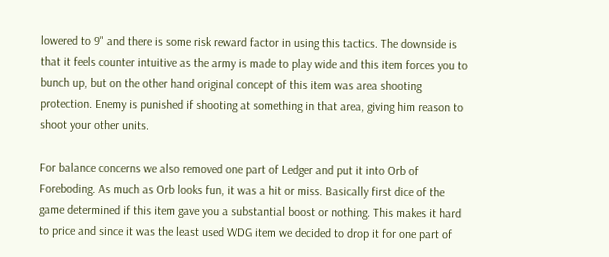lowered to 9" and there is some risk reward factor in using this tactics. The downside is that it feels counter intuitive as the army is made to play wide and this item forces you to bunch up, but on the other hand original concept of this item was area shooting protection. Enemy is punished if shooting at something in that area, giving him reason to shoot your other units.

For balance concerns we also removed one part of Ledger and put it into Orb of Foreboding. As much as Orb looks fun, it was a hit or miss. Basically first dice of the game determined if this item gave you a substantial boost or nothing. This makes it hard to price and since it was the least used WDG item we decided to drop it for one part of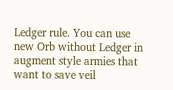Ledger rule. You can use new Orb without Ledger in augment style armies that want to save veil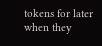tokens for later when they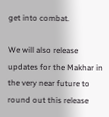get into combat.

We will also release updates for the Makhar in the very near future to round out this release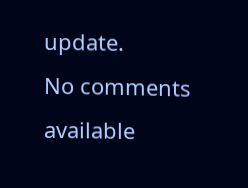update.
No comments available